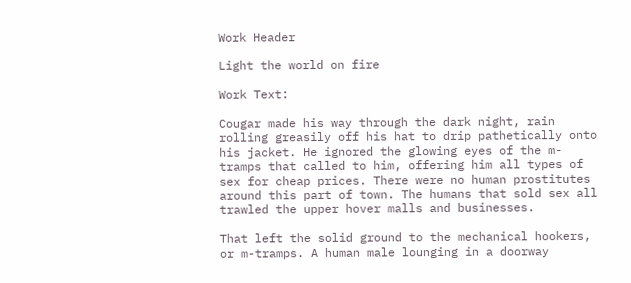Work Header

Light the world on fire

Work Text:

Cougar made his way through the dark night, rain rolling greasily off his hat to drip pathetically onto his jacket. He ignored the glowing eyes of the m-tramps that called to him, offering him all types of sex for cheap prices. There were no human prostitutes around this part of town. The humans that sold sex all trawled the upper hover malls and businesses.

That left the solid ground to the mechanical hookers, or m-tramps. A human male lounging in a doorway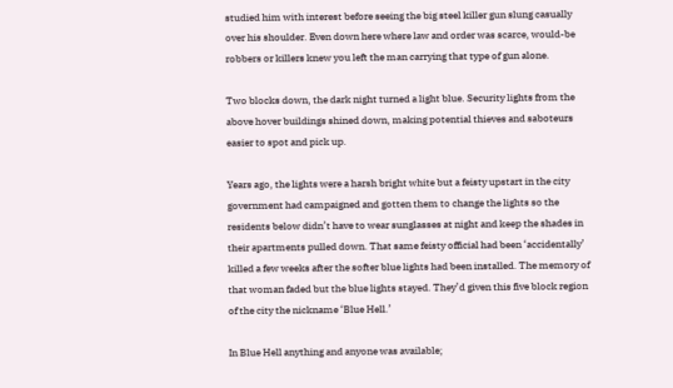studied him with interest before seeing the big steel killer gun slung casually over his shoulder. Even down here where law and order was scarce, would-be robbers or killers knew you left the man carrying that type of gun alone.

Two blocks down, the dark night turned a light blue. Security lights from the above hover buildings shined down, making potential thieves and saboteurs easier to spot and pick up.

Years ago, the lights were a harsh bright white but a feisty upstart in the city government had campaigned and gotten them to change the lights so the residents below didn’t have to wear sunglasses at night and keep the shades in their apartments pulled down. That same feisty official had been ‘accidentally’ killed a few weeks after the softer blue lights had been installed. The memory of that woman faded but the blue lights stayed. They’d given this five block region of the city the nickname ‘Blue Hell.’

In Blue Hell anything and anyone was available;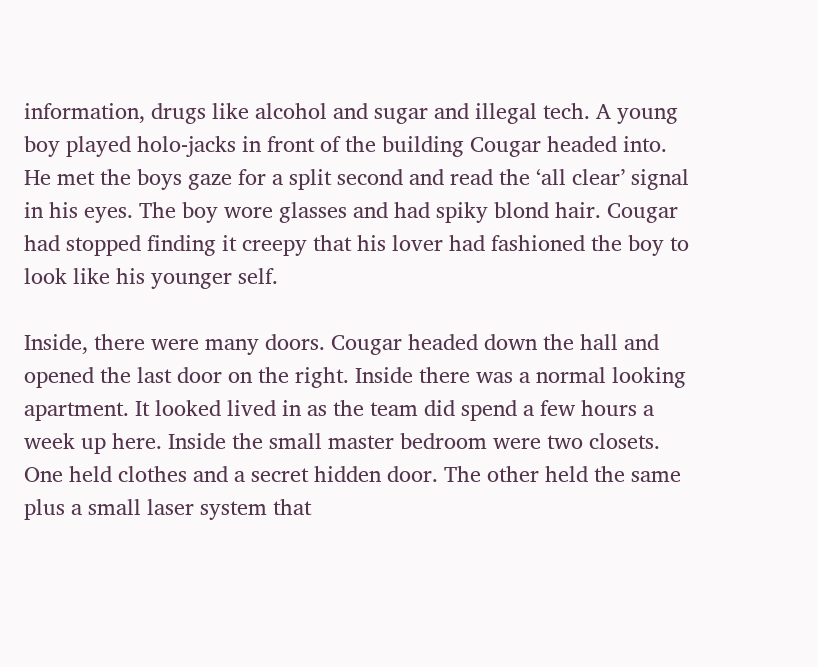information, drugs like alcohol and sugar and illegal tech. A young boy played holo-jacks in front of the building Cougar headed into. He met the boys gaze for a split second and read the ‘all clear’ signal in his eyes. The boy wore glasses and had spiky blond hair. Cougar had stopped finding it creepy that his lover had fashioned the boy to look like his younger self.

Inside, there were many doors. Cougar headed down the hall and opened the last door on the right. Inside there was a normal looking apartment. It looked lived in as the team did spend a few hours a week up here. Inside the small master bedroom were two closets. One held clothes and a secret hidden door. The other held the same plus a small laser system that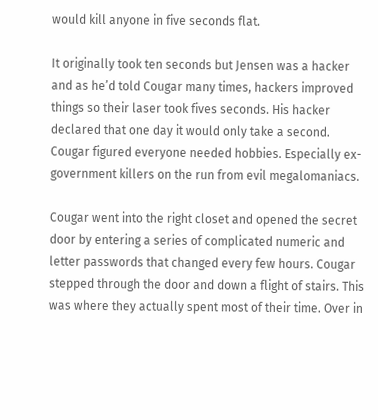would kill anyone in five seconds flat.

It originally took ten seconds but Jensen was a hacker and as he’d told Cougar many times, hackers improved things so their laser took fives seconds. His hacker declared that one day it would only take a second. Cougar figured everyone needed hobbies. Especially ex-government killers on the run from evil megalomaniacs.

Cougar went into the right closet and opened the secret door by entering a series of complicated numeric and letter passwords that changed every few hours. Cougar stepped through the door and down a flight of stairs. This was where they actually spent most of their time. Over in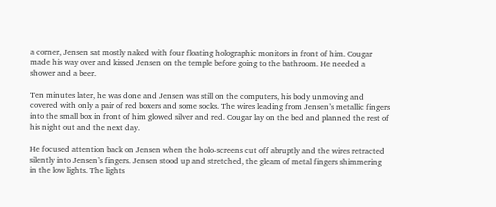a corner, Jensen sat mostly naked with four floating holographic monitors in front of him. Cougar made his way over and kissed Jensen on the temple before going to the bathroom. He needed a shower and a beer.

Ten minutes later, he was done and Jensen was still on the computers, his body unmoving and covered with only a pair of red boxers and some socks. The wires leading from Jensen’s metallic fingers into the small box in front of him glowed silver and red. Cougar lay on the bed and planned the rest of his night out and the next day.

He focused attention back on Jensen when the holo-screens cut off abruptly and the wires retracted silently into Jensen’s fingers. Jensen stood up and stretched, the gleam of metal fingers shimmering in the low lights. The lights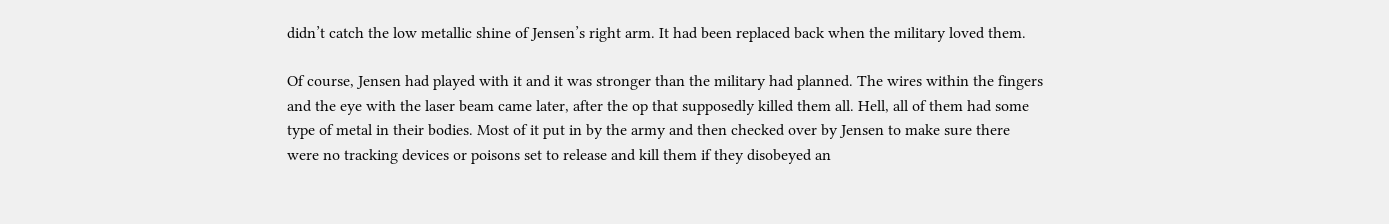didn’t catch the low metallic shine of Jensen’s right arm. It had been replaced back when the military loved them.

Of course, Jensen had played with it and it was stronger than the military had planned. The wires within the fingers and the eye with the laser beam came later, after the op that supposedly killed them all. Hell, all of them had some type of metal in their bodies. Most of it put in by the army and then checked over by Jensen to make sure there were no tracking devices or poisons set to release and kill them if they disobeyed an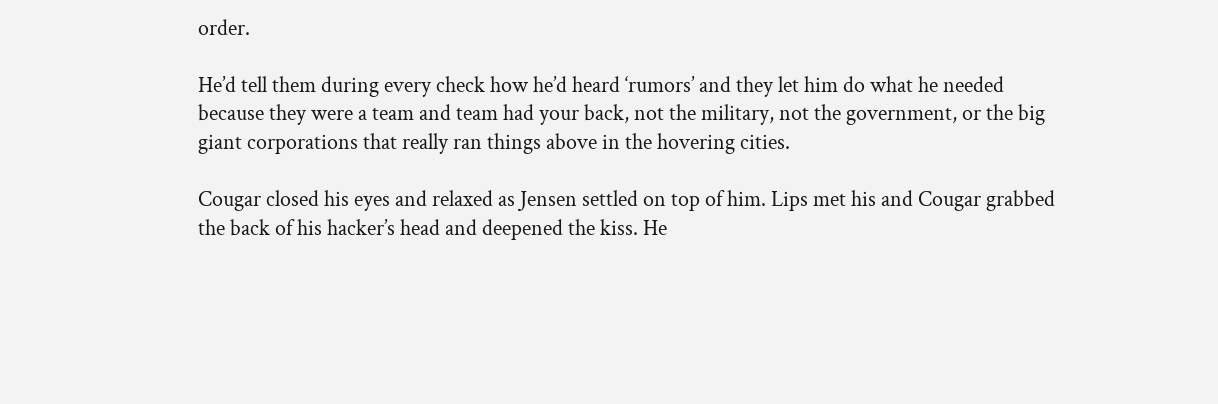order.

He’d tell them during every check how he’d heard ‘rumors’ and they let him do what he needed because they were a team and team had your back, not the military, not the government, or the big giant corporations that really ran things above in the hovering cities.

Cougar closed his eyes and relaxed as Jensen settled on top of him. Lips met his and Cougar grabbed the back of his hacker’s head and deepened the kiss. He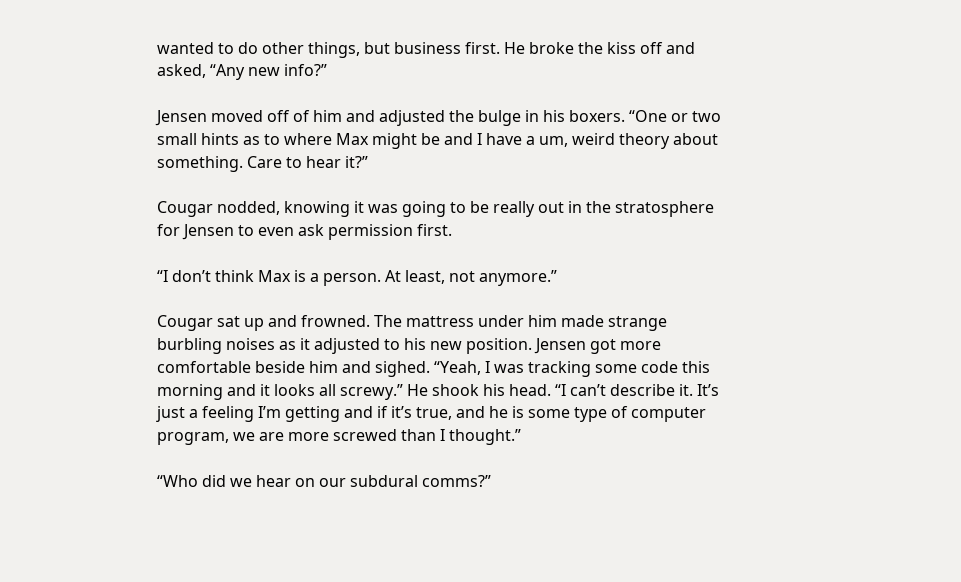wanted to do other things, but business first. He broke the kiss off and asked, “Any new info?”

Jensen moved off of him and adjusted the bulge in his boxers. “One or two small hints as to where Max might be and I have a um, weird theory about something. Care to hear it?”

Cougar nodded, knowing it was going to be really out in the stratosphere for Jensen to even ask permission first.

“I don’t think Max is a person. At least, not anymore.”

Cougar sat up and frowned. The mattress under him made strange burbling noises as it adjusted to his new position. Jensen got more comfortable beside him and sighed. “Yeah, I was tracking some code this morning and it looks all screwy.” He shook his head. “I can’t describe it. It’s just a feeling I’m getting and if it’s true, and he is some type of computer program, we are more screwed than I thought.”

“Who did we hear on our subdural comms?”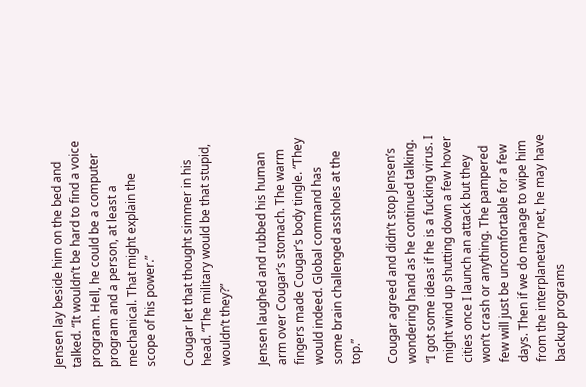Jensen lay beside him on the bed and talked. “It wouldn’t be hard to find a voice program. Hell, he could be a computer program and a person, at least a mechanical. That might explain the scope of his power.”

Cougar let that thought simmer in his head. “The military would be that stupid, wouldn’t they?”

Jensen laughed and rubbed his human arm over Cougar’s stomach. The warm fingers made Cougar’s body tingle. “They would indeed. Global command has some brain challenged assholes at the top.”

Cougar agreed and didn’t stop Jensen’s wondering hand as he continued talking. “I got some ideas if he is a fucking virus. I might wind up shutting down a few hover cities once I launch an attack but they won’t crash or anything. The pampered few will just be uncomfortable for a few days. Then if we do manage to wipe him from the interplanetary net, he may have backup programs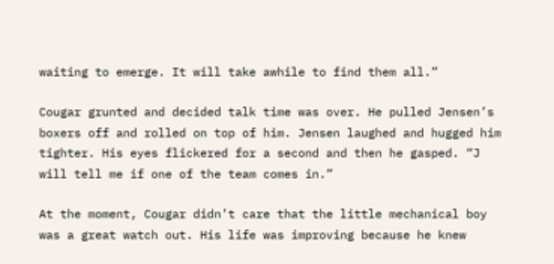waiting to emerge. It will take awhile to find them all.”

Cougar grunted and decided talk time was over. He pulled Jensen’s boxers off and rolled on top of him. Jensen laughed and hugged him tighter. His eyes flickered for a second and then he gasped. “J will tell me if one of the team comes in.”

At the moment, Cougar didn’t care that the little mechanical boy was a great watch out. His life was improving because he knew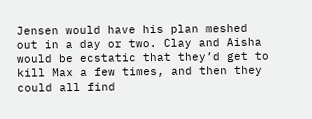Jensen would have his plan meshed out in a day or two. Clay and Aisha would be ecstatic that they’d get to kill Max a few times, and then they could all find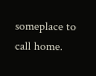someplace to call home.